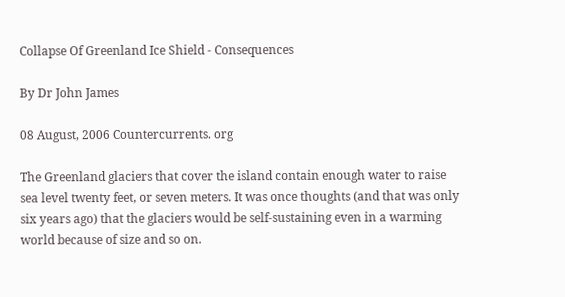Collapse Of Greenland Ice Shield - Consequences

By Dr John James

08 August, 2006 Countercurrents. org

The Greenland glaciers that cover the island contain enough water to raise sea level twenty feet, or seven meters. It was once thoughts (and that was only six years ago) that the glaciers would be self-sustaining even in a warming world because of size and so on.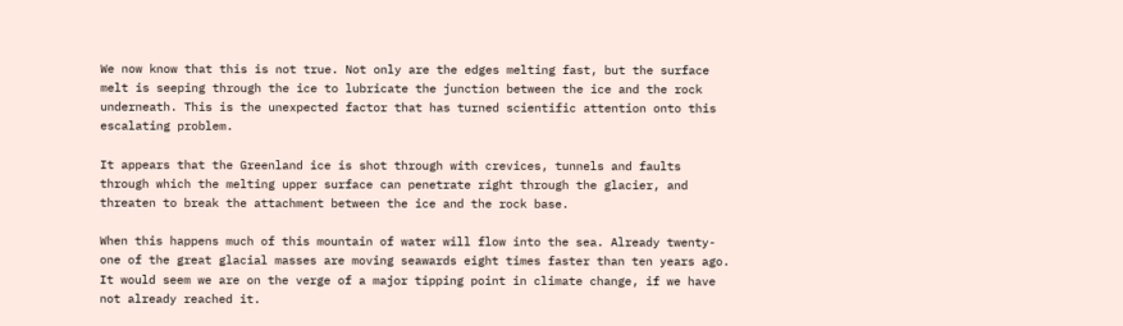We now know that this is not true. Not only are the edges melting fast, but the surface melt is seeping through the ice to lubricate the junction between the ice and the rock underneath. This is the unexpected factor that has turned scientific attention onto this escalating problem.

It appears that the Greenland ice is shot through with crevices, tunnels and faults through which the melting upper surface can penetrate right through the glacier, and threaten to break the attachment between the ice and the rock base.

When this happens much of this mountain of water will flow into the sea. Already twenty-one of the great glacial masses are moving seawards eight times faster than ten years ago. It would seem we are on the verge of a major tipping point in climate change, if we have not already reached it.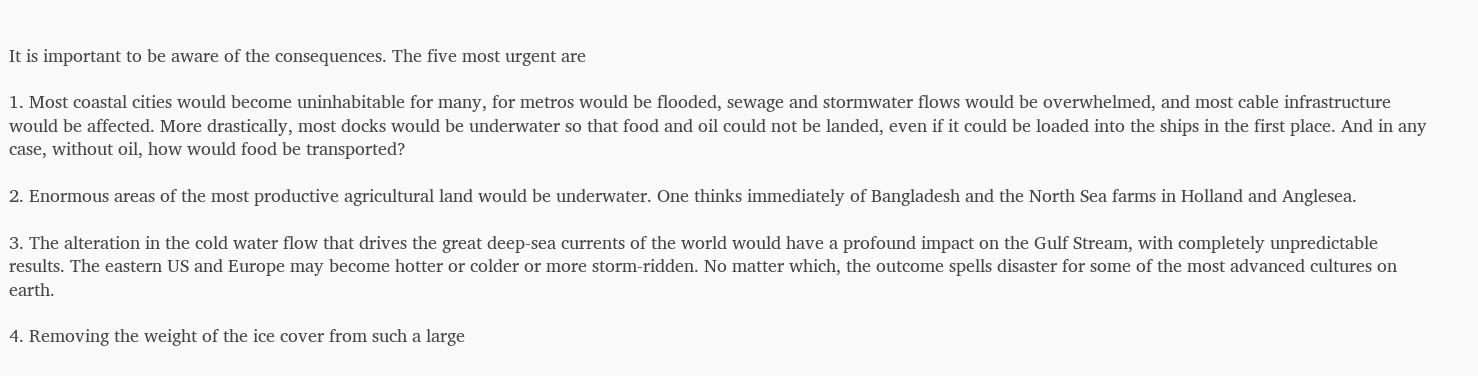It is important to be aware of the consequences. The five most urgent are

1. Most coastal cities would become uninhabitable for many, for metros would be flooded, sewage and stormwater flows would be overwhelmed, and most cable infrastructure would be affected. More drastically, most docks would be underwater so that food and oil could not be landed, even if it could be loaded into the ships in the first place. And in any case, without oil, how would food be transported?

2. Enormous areas of the most productive agricultural land would be underwater. One thinks immediately of Bangladesh and the North Sea farms in Holland and Anglesea.

3. The alteration in the cold water flow that drives the great deep-sea currents of the world would have a profound impact on the Gulf Stream, with completely unpredictable results. The eastern US and Europe may become hotter or colder or more storm-ridden. No matter which, the outcome spells disaster for some of the most advanced cultures on earth.

4. Removing the weight of the ice cover from such a large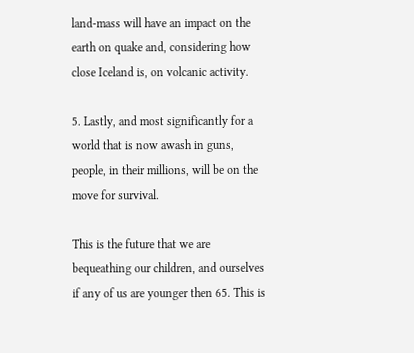land-mass will have an impact on the earth on quake and, considering how close Iceland is, on volcanic activity.

5. Lastly, and most significantly for a world that is now awash in guns, people, in their millions, will be on the move for survival.

This is the future that we are bequeathing our children, and ourselves if any of us are younger then 65. This is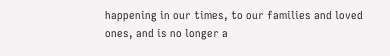happening in our times, to our families and loved ones, and is no longer a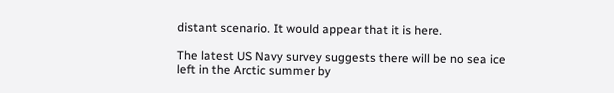distant scenario. It would appear that it is here.

The latest US Navy survey suggests there will be no sea ice left in the Arctic summer by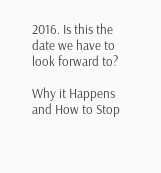2016. Is this the date we have to look forward to?

Why it Happens and How to Stop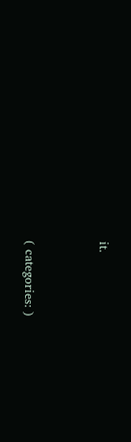it.


( categories: )